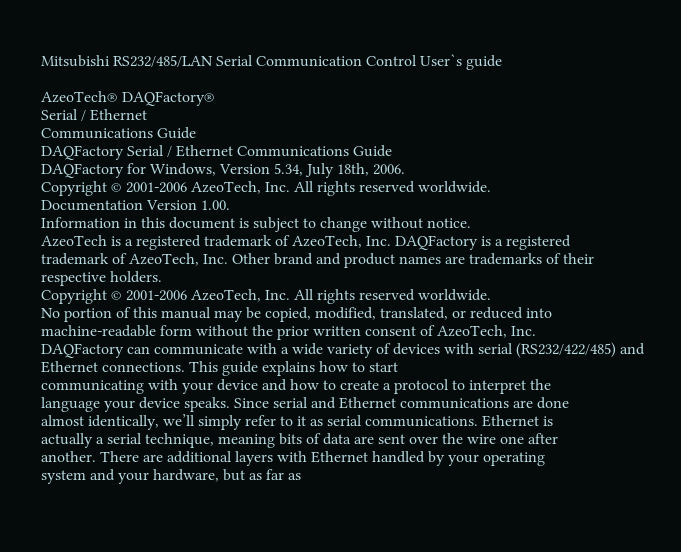Mitsubishi RS232/485/LAN Serial Communication Control User`s guide

AzeoTech® DAQFactory®
Serial / Ethernet
Communications Guide
DAQFactory Serial / Ethernet Communications Guide
DAQFactory for Windows, Version 5.34, July 18th, 2006.
Copyright © 2001-2006 AzeoTech, Inc. All rights reserved worldwide.
Documentation Version 1.00.
Information in this document is subject to change without notice.
AzeoTech is a registered trademark of AzeoTech, Inc. DAQFactory is a registered
trademark of AzeoTech, Inc. Other brand and product names are trademarks of their
respective holders.
Copyright © 2001-2006 AzeoTech, Inc. All rights reserved worldwide.
No portion of this manual may be copied, modified, translated, or reduced into
machine-readable form without the prior written consent of AzeoTech, Inc.
DAQFactory can communicate with a wide variety of devices with serial (RS232/422/485) and Ethernet connections. This guide explains how to start
communicating with your device and how to create a protocol to interpret the
language your device speaks. Since serial and Ethernet communications are done
almost identically, we’ll simply refer to it as serial communications. Ethernet is
actually a serial technique, meaning bits of data are sent over the wire one after
another. There are additional layers with Ethernet handled by your operating
system and your hardware, but as far as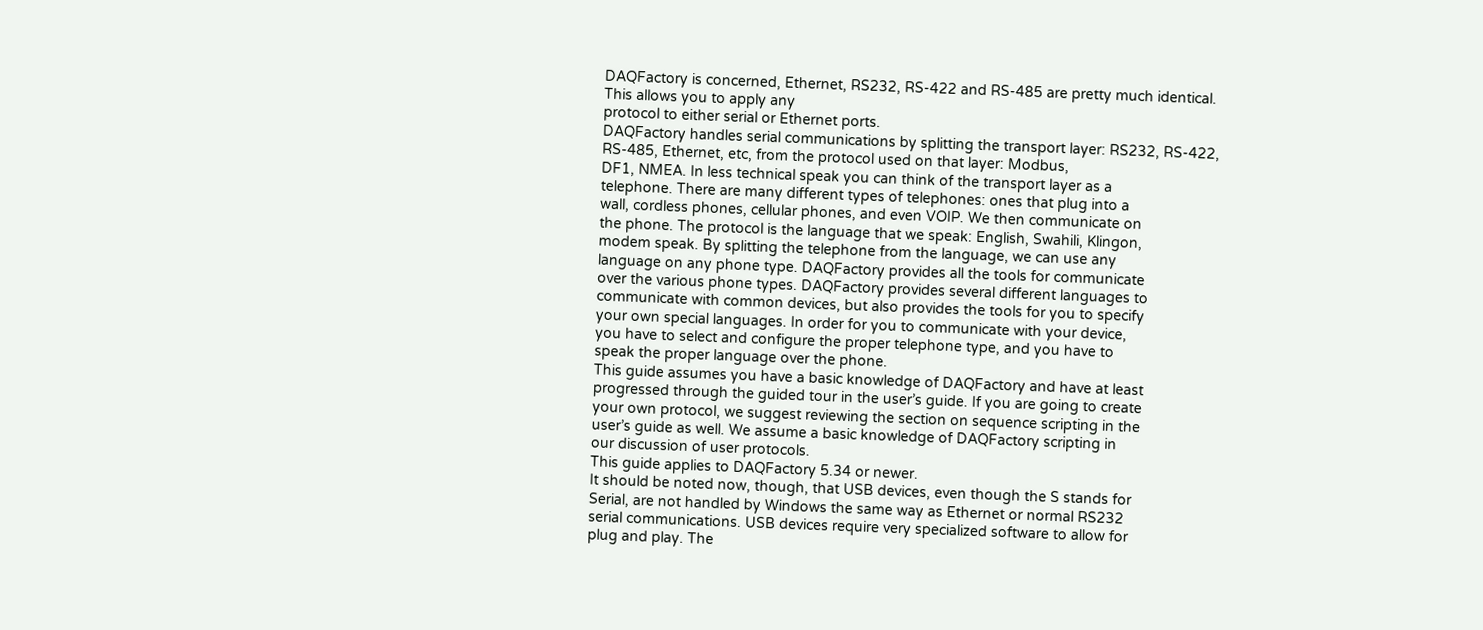DAQFactory is concerned, Ethernet, RS232, RS-422 and RS-485 are pretty much identical. This allows you to apply any
protocol to either serial or Ethernet ports.
DAQFactory handles serial communications by splitting the transport layer: RS232, RS-422, RS-485, Ethernet, etc, from the protocol used on that layer: Modbus,
DF1, NMEA. In less technical speak you can think of the transport layer as a
telephone. There are many different types of telephones: ones that plug into a
wall, cordless phones, cellular phones, and even VOIP. We then communicate on
the phone. The protocol is the language that we speak: English, Swahili, Klingon,
modem speak. By splitting the telephone from the language, we can use any
language on any phone type. DAQFactory provides all the tools for communicate
over the various phone types. DAQFactory provides several different languages to
communicate with common devices, but also provides the tools for you to specify
your own special languages. In order for you to communicate with your device,
you have to select and configure the proper telephone type, and you have to
speak the proper language over the phone.
This guide assumes you have a basic knowledge of DAQFactory and have at least
progressed through the guided tour in the user’s guide. If you are going to create
your own protocol, we suggest reviewing the section on sequence scripting in the
user’s guide as well. We assume a basic knowledge of DAQFactory scripting in
our discussion of user protocols.
This guide applies to DAQFactory 5.34 or newer.
It should be noted now, though, that USB devices, even though the S stands for
Serial, are not handled by Windows the same way as Ethernet or normal RS232
serial communications. USB devices require very specialized software to allow for
plug and play. The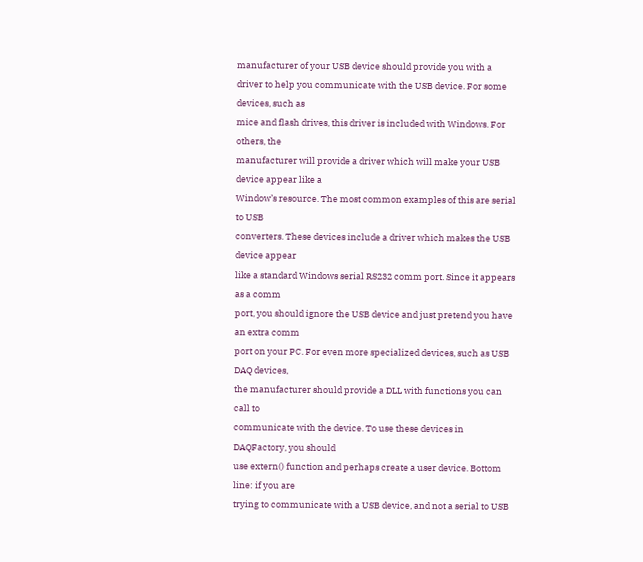manufacturer of your USB device should provide you with a
driver to help you communicate with the USB device. For some devices, such as
mice and flash drives, this driver is included with Windows. For others, the
manufacturer will provide a driver which will make your USB device appear like a
Window’s resource. The most common examples of this are serial to USB
converters. These devices include a driver which makes the USB device appear
like a standard Windows serial RS232 comm port. Since it appears as a comm
port, you should ignore the USB device and just pretend you have an extra comm
port on your PC. For even more specialized devices, such as USB DAQ devices,
the manufacturer should provide a DLL with functions you can call to
communicate with the device. To use these devices in DAQFactory, you should
use extern() function and perhaps create a user device. Bottom line: if you are
trying to communicate with a USB device, and not a serial to USB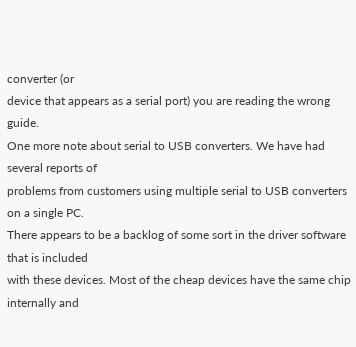converter (or
device that appears as a serial port) you are reading the wrong guide.
One more note about serial to USB converters. We have had several reports of
problems from customers using multiple serial to USB converters on a single PC.
There appears to be a backlog of some sort in the driver software that is included
with these devices. Most of the cheap devices have the same chip internally and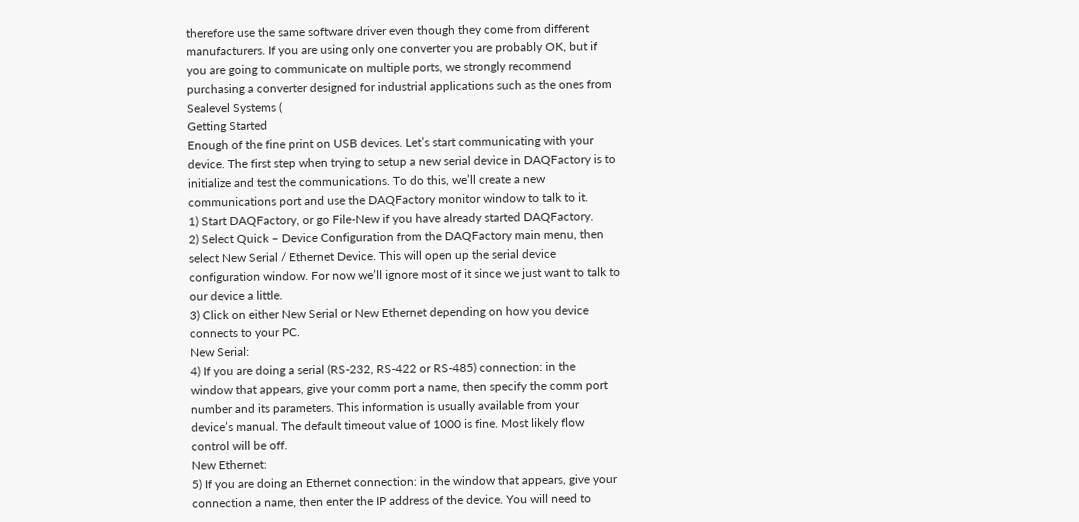therefore use the same software driver even though they come from different
manufacturers. If you are using only one converter you are probably OK, but if
you are going to communicate on multiple ports, we strongly recommend
purchasing a converter designed for industrial applications such as the ones from
Sealevel Systems (
Getting Started
Enough of the fine print on USB devices. Let’s start communicating with your
device. The first step when trying to setup a new serial device in DAQFactory is to
initialize and test the communications. To do this, we’ll create a new
communications port and use the DAQFactory monitor window to talk to it.
1) Start DAQFactory, or go File-New if you have already started DAQFactory.
2) Select Quick – Device Configuration from the DAQFactory main menu, then
select New Serial / Ethernet Device. This will open up the serial device
configuration window. For now we’ll ignore most of it since we just want to talk to
our device a little.
3) Click on either New Serial or New Ethernet depending on how you device
connects to your PC.
New Serial:
4) If you are doing a serial (RS-232, RS-422 or RS-485) connection: in the
window that appears, give your comm port a name, then specify the comm port
number and its parameters. This information is usually available from your
device’s manual. The default timeout value of 1000 is fine. Most likely flow
control will be off.
New Ethernet:
5) If you are doing an Ethernet connection: in the window that appears, give your
connection a name, then enter the IP address of the device. You will need to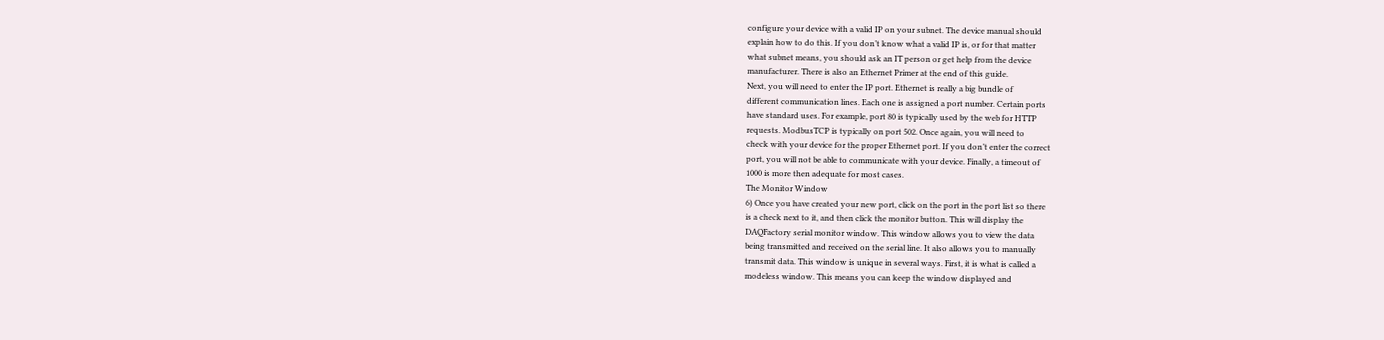configure your device with a valid IP on your subnet. The device manual should
explain how to do this. If you don’t know what a valid IP is, or for that matter
what subnet means, you should ask an IT person or get help from the device
manufacturer. There is also an Ethernet Primer at the end of this guide.
Next, you will need to enter the IP port. Ethernet is really a big bundle of
different communication lines. Each one is assigned a port number. Certain ports
have standard uses. For example, port 80 is typically used by the web for HTTP
requests. ModbusTCP is typically on port 502. Once again, you will need to
check with your device for the proper Ethernet port. If you don’t enter the correct
port, you will not be able to communicate with your device. Finally, a timeout of
1000 is more then adequate for most cases.
The Monitor Window
6) Once you have created your new port, click on the port in the port list so there
is a check next to it, and then click the monitor button. This will display the
DAQFactory serial monitor window. This window allows you to view the data
being transmitted and received on the serial line. It also allows you to manually
transmit data. This window is unique in several ways. First, it is what is called a
modeless window. This means you can keep the window displayed and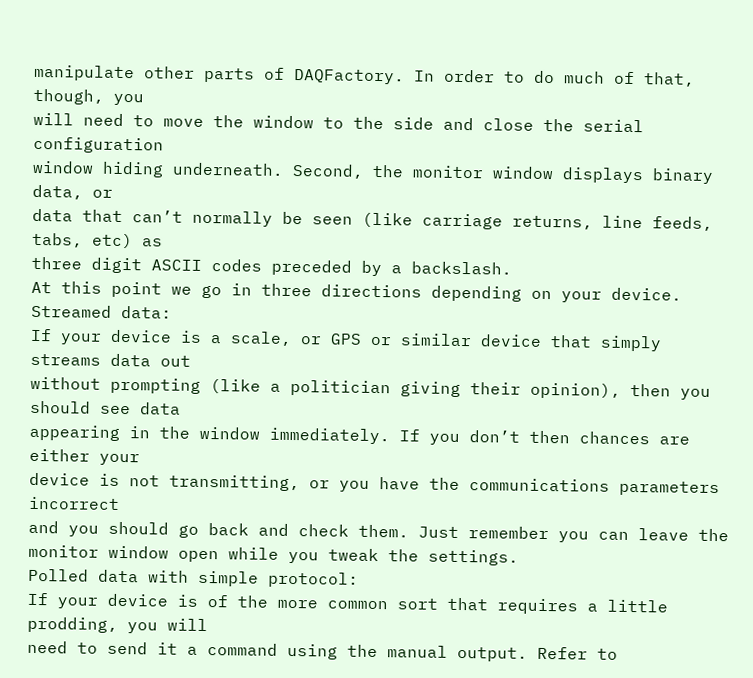manipulate other parts of DAQFactory. In order to do much of that, though, you
will need to move the window to the side and close the serial configuration
window hiding underneath. Second, the monitor window displays binary data, or
data that can’t normally be seen (like carriage returns, line feeds, tabs, etc) as
three digit ASCII codes preceded by a backslash.
At this point we go in three directions depending on your device.
Streamed data:
If your device is a scale, or GPS or similar device that simply streams data out
without prompting (like a politician giving their opinion), then you should see data
appearing in the window immediately. If you don’t then chances are either your
device is not transmitting, or you have the communications parameters incorrect
and you should go back and check them. Just remember you can leave the
monitor window open while you tweak the settings.
Polled data with simple protocol:
If your device is of the more common sort that requires a little prodding, you will
need to send it a command using the manual output. Refer to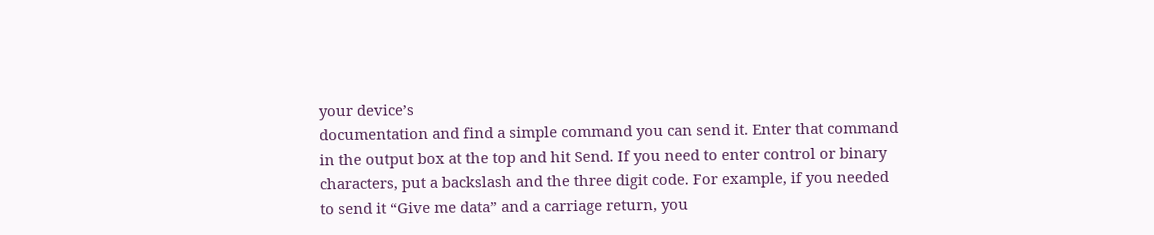your device’s
documentation and find a simple command you can send it. Enter that command
in the output box at the top and hit Send. If you need to enter control or binary
characters, put a backslash and the three digit code. For example, if you needed
to send it “Give me data” and a carriage return, you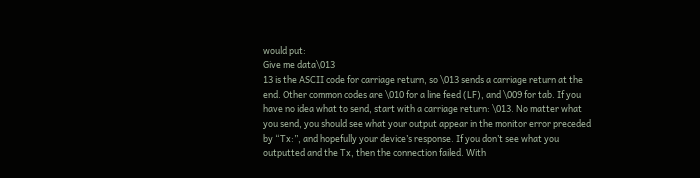would put:
Give me data\013
13 is the ASCII code for carriage return, so \013 sends a carriage return at the
end. Other common codes are \010 for a line feed (LF), and \009 for tab. If you
have no idea what to send, start with a carriage return: \013. No matter what
you send, you should see what your output appear in the monitor error preceded
by “Tx:”, and hopefully your device’s response. If you don’t see what you
outputted and the Tx, then the connection failed. With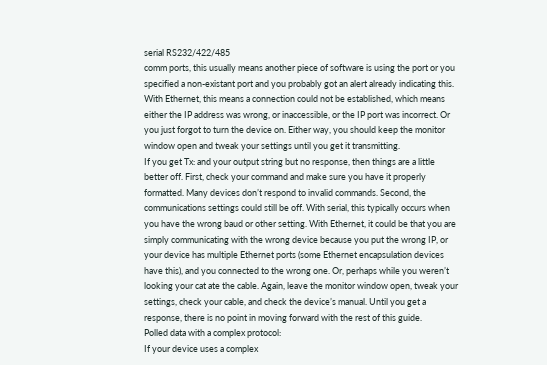serial RS232/422/485
comm ports, this usually means another piece of software is using the port or you
specified a non-existant port and you probably got an alert already indicating this.
With Ethernet, this means a connection could not be established, which means
either the IP address was wrong, or inaccessible, or the IP port was incorrect. Or
you just forgot to turn the device on. Either way, you should keep the monitor
window open and tweak your settings until you get it transmitting.
If you get Tx: and your output string but no response, then things are a little
better off. First, check your command and make sure you have it properly
formatted. Many devices don’t respond to invalid commands. Second, the
communications settings could still be off. With serial, this typically occurs when
you have the wrong baud or other setting. With Ethernet, it could be that you are
simply communicating with the wrong device because you put the wrong IP, or
your device has multiple Ethernet ports (some Ethernet encapsulation devices
have this), and you connected to the wrong one. Or, perhaps while you weren’t
looking your cat ate the cable. Again, leave the monitor window open, tweak your
settings, check your cable, and check the device’s manual. Until you get a
response, there is no point in moving forward with the rest of this guide.
Polled data with a complex protocol:
If your device uses a complex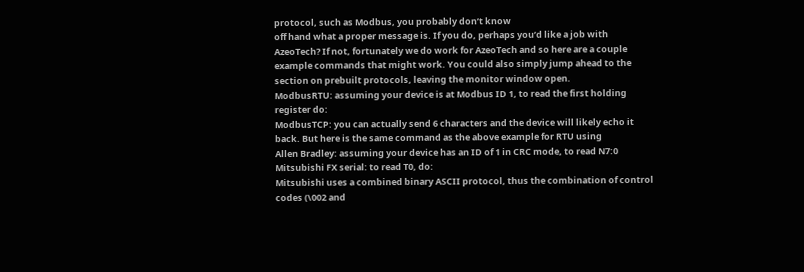protocol, such as Modbus, you probably don’t know
off hand what a proper message is. If you do, perhaps you’d like a job with
AzeoTech? If not, fortunately we do work for AzeoTech and so here are a couple
example commands that might work. You could also simply jump ahead to the
section on prebuilt protocols, leaving the monitor window open.
ModbusRTU: assuming your device is at Modbus ID 1, to read the first holding
register do:
ModbusTCP: you can actually send 6 characters and the device will likely echo it
back. But here is the same command as the above example for RTU using
Allen Bradley: assuming your device has an ID of 1 in CRC mode, to read N7:0
Mitsubishi FX serial: to read T0, do:
Mitsubishi uses a combined binary ASCII protocol, thus the combination of control
codes (\002 and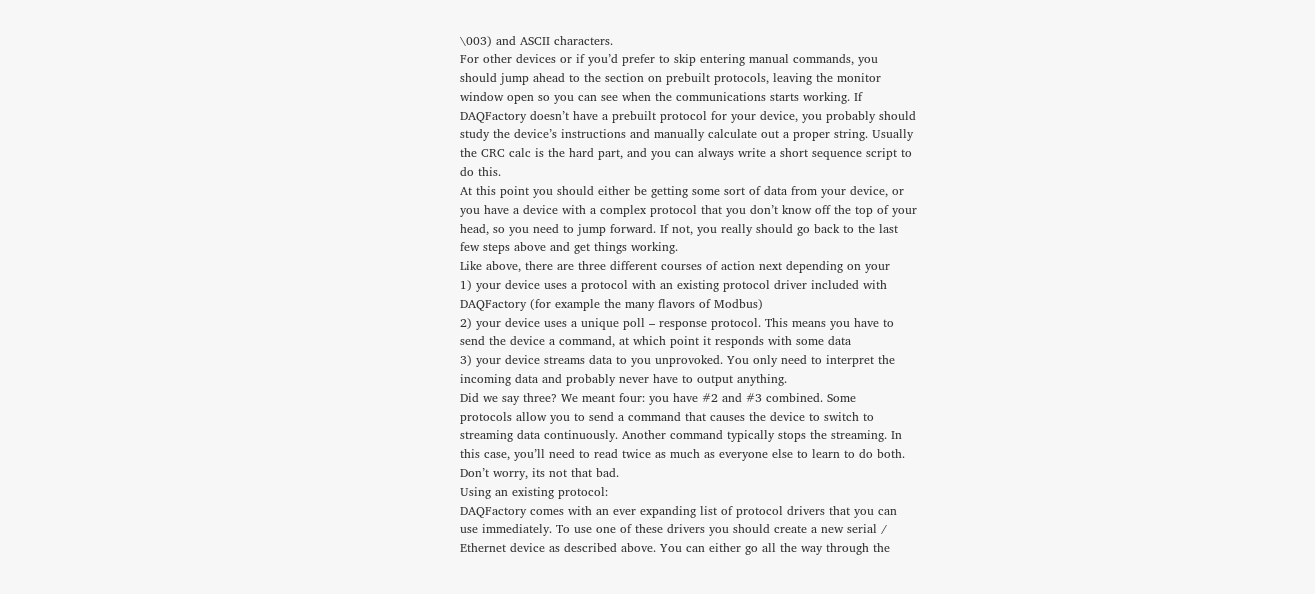\003) and ASCII characters.
For other devices or if you’d prefer to skip entering manual commands, you
should jump ahead to the section on prebuilt protocols, leaving the monitor
window open so you can see when the communications starts working. If
DAQFactory doesn’t have a prebuilt protocol for your device, you probably should
study the device’s instructions and manually calculate out a proper string. Usually
the CRC calc is the hard part, and you can always write a short sequence script to
do this.
At this point you should either be getting some sort of data from your device, or
you have a device with a complex protocol that you don’t know off the top of your
head, so you need to jump forward. If not, you really should go back to the last
few steps above and get things working.
Like above, there are three different courses of action next depending on your
1) your device uses a protocol with an existing protocol driver included with
DAQFactory (for example the many flavors of Modbus)
2) your device uses a unique poll – response protocol. This means you have to
send the device a command, at which point it responds with some data
3) your device streams data to you unprovoked. You only need to interpret the
incoming data and probably never have to output anything.
Did we say three? We meant four: you have #2 and #3 combined. Some
protocols allow you to send a command that causes the device to switch to
streaming data continuously. Another command typically stops the streaming. In
this case, you’ll need to read twice as much as everyone else to learn to do both.
Don’t worry, its not that bad.
Using an existing protocol:
DAQFactory comes with an ever expanding list of protocol drivers that you can
use immediately. To use one of these drivers you should create a new serial /
Ethernet device as described above. You can either go all the way through the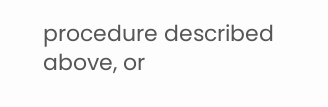procedure described above, or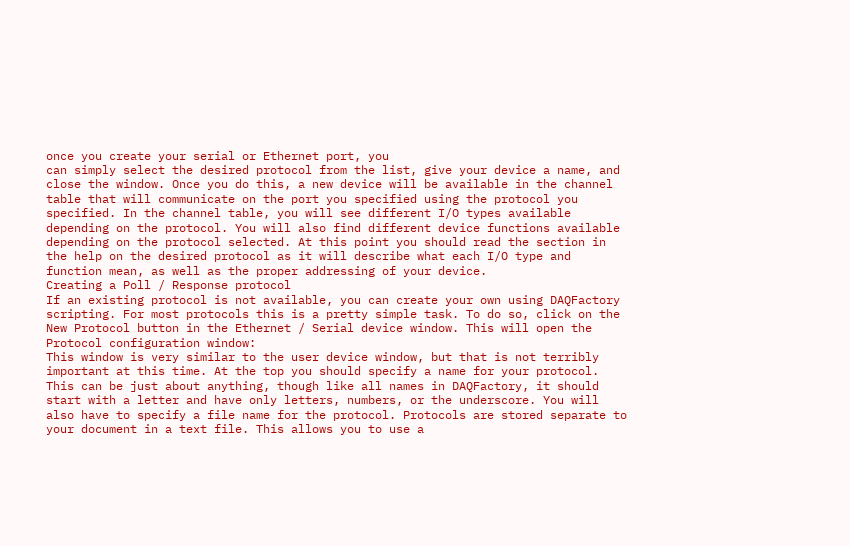once you create your serial or Ethernet port, you
can simply select the desired protocol from the list, give your device a name, and
close the window. Once you do this, a new device will be available in the channel
table that will communicate on the port you specified using the protocol you
specified. In the channel table, you will see different I/O types available
depending on the protocol. You will also find different device functions available
depending on the protocol selected. At this point you should read the section in
the help on the desired protocol as it will describe what each I/O type and
function mean, as well as the proper addressing of your device.
Creating a Poll / Response protocol
If an existing protocol is not available, you can create your own using DAQFactory
scripting. For most protocols this is a pretty simple task. To do so, click on the
New Protocol button in the Ethernet / Serial device window. This will open the
Protocol configuration window:
This window is very similar to the user device window, but that is not terribly
important at this time. At the top you should specify a name for your protocol.
This can be just about anything, though like all names in DAQFactory, it should
start with a letter and have only letters, numbers, or the underscore. You will
also have to specify a file name for the protocol. Protocols are stored separate to
your document in a text file. This allows you to use a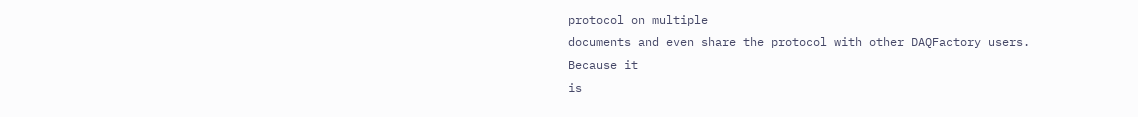protocol on multiple
documents and even share the protocol with other DAQFactory users. Because it
is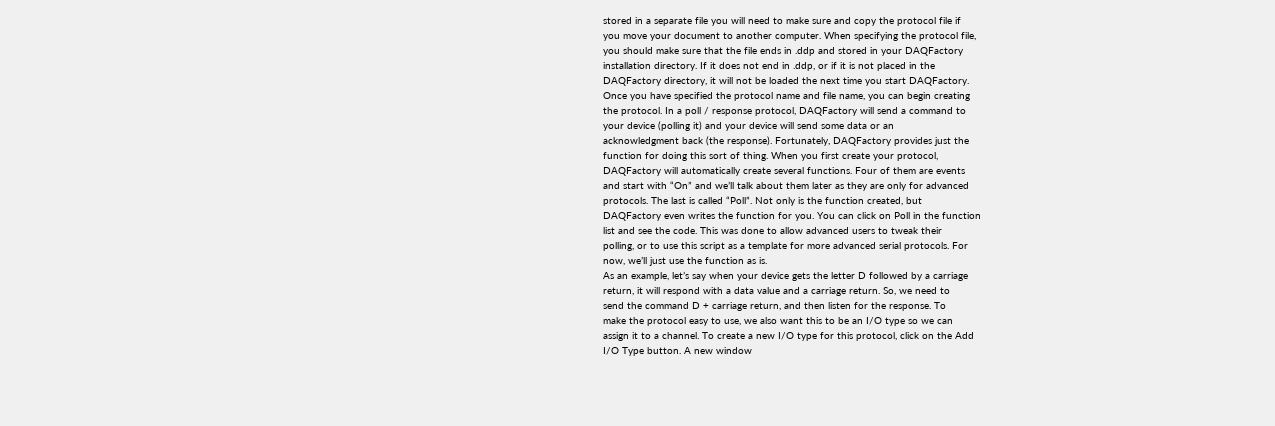stored in a separate file you will need to make sure and copy the protocol file if
you move your document to another computer. When specifying the protocol file,
you should make sure that the file ends in .ddp and stored in your DAQFactory
installation directory. If it does not end in .ddp, or if it is not placed in the
DAQFactory directory, it will not be loaded the next time you start DAQFactory.
Once you have specified the protocol name and file name, you can begin creating
the protocol. In a poll / response protocol, DAQFactory will send a command to
your device (polling it) and your device will send some data or an
acknowledgment back (the response). Fortunately, DAQFactory provides just the
function for doing this sort of thing. When you first create your protocol,
DAQFactory will automatically create several functions. Four of them are events
and start with “On” and we’ll talk about them later as they are only for advanced
protocols. The last is called “Poll”. Not only is the function created, but
DAQFactory even writes the function for you. You can click on Poll in the function
list and see the code. This was done to allow advanced users to tweak their
polling, or to use this script as a template for more advanced serial protocols. For
now, we’ll just use the function as is.
As an example, let’s say when your device gets the letter D followed by a carriage
return, it will respond with a data value and a carriage return. So, we need to
send the command D + carriage return, and then listen for the response. To
make the protocol easy to use, we also want this to be an I/O type so we can
assign it to a channel. To create a new I/O type for this protocol, click on the Add
I/O Type button. A new window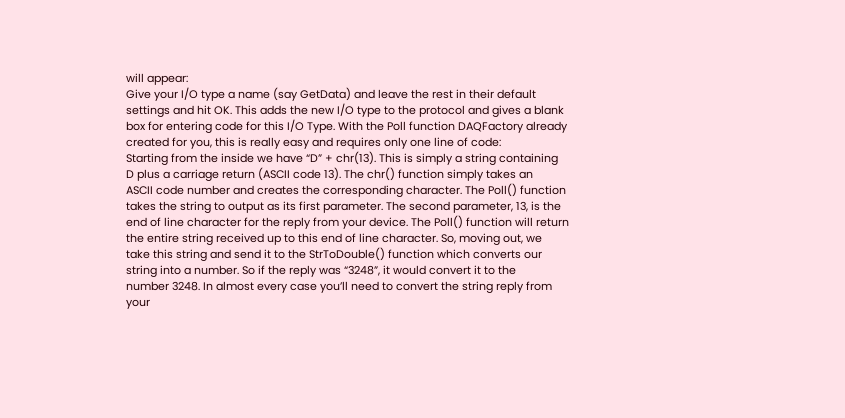will appear:
Give your I/O type a name (say GetData) and leave the rest in their default
settings and hit OK. This adds the new I/O type to the protocol and gives a blank
box for entering code for this I/O Type. With the Poll function DAQFactory already
created for you, this is really easy and requires only one line of code:
Starting from the inside we have “D” + chr(13). This is simply a string containing
D plus a carriage return (ASCII code 13). The chr() function simply takes an
ASCII code number and creates the corresponding character. The Poll() function
takes the string to output as its first parameter. The second parameter, 13, is the
end of line character for the reply from your device. The Poll() function will return
the entire string received up to this end of line character. So, moving out, we
take this string and send it to the StrToDouble() function which converts our
string into a number. So if the reply was “3248”, it would convert it to the
number 3248. In almost every case you’ll need to convert the string reply from
your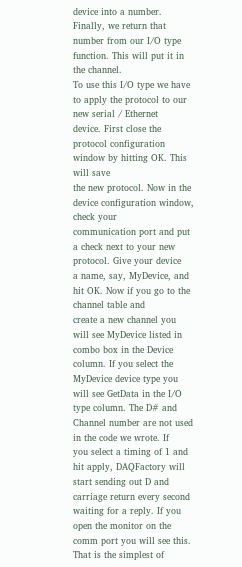device into a number. Finally, we return that number from our I/O type
function. This will put it in the channel.
To use this I/O type we have to apply the protocol to our new serial / Ethernet
device. First close the protocol configuration window by hitting OK. This will save
the new protocol. Now in the device configuration window, check your
communication port and put a check next to your new protocol. Give your device
a name, say, MyDevice, and hit OK. Now if you go to the channel table and
create a new channel you will see MyDevice listed in combo box in the Device
column. If you select the MyDevice device type you will see GetData in the I/O
type column. The D# and Channel number are not used in the code we wrote. If
you select a timing of 1 and hit apply, DAQFactory will start sending out D and
carriage return every second waiting for a reply. If you open the monitor on the
comm port you will see this.
That is the simplest of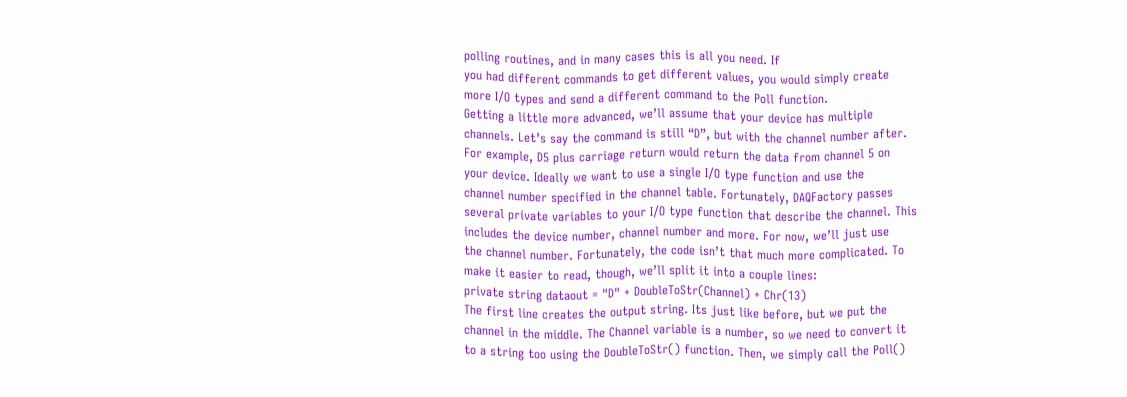polling routines, and in many cases this is all you need. If
you had different commands to get different values, you would simply create
more I/O types and send a different command to the Poll function.
Getting a little more advanced, we’ll assume that your device has multiple
channels. Let’s say the command is still “D”, but with the channel number after.
For example, D5 plus carriage return would return the data from channel 5 on
your device. Ideally we want to use a single I/O type function and use the
channel number specified in the channel table. Fortunately, DAQFactory passes
several private variables to your I/O type function that describe the channel. This
includes the device number, channel number and more. For now, we’ll just use
the channel number. Fortunately, the code isn’t that much more complicated. To
make it easier to read, though, we’ll split it into a couple lines:
private string dataout = "D" + DoubleToStr(Channel) + Chr(13)
The first line creates the output string. Its just like before, but we put the
channel in the middle. The Channel variable is a number, so we need to convert it
to a string too using the DoubleToStr() function. Then, we simply call the Poll()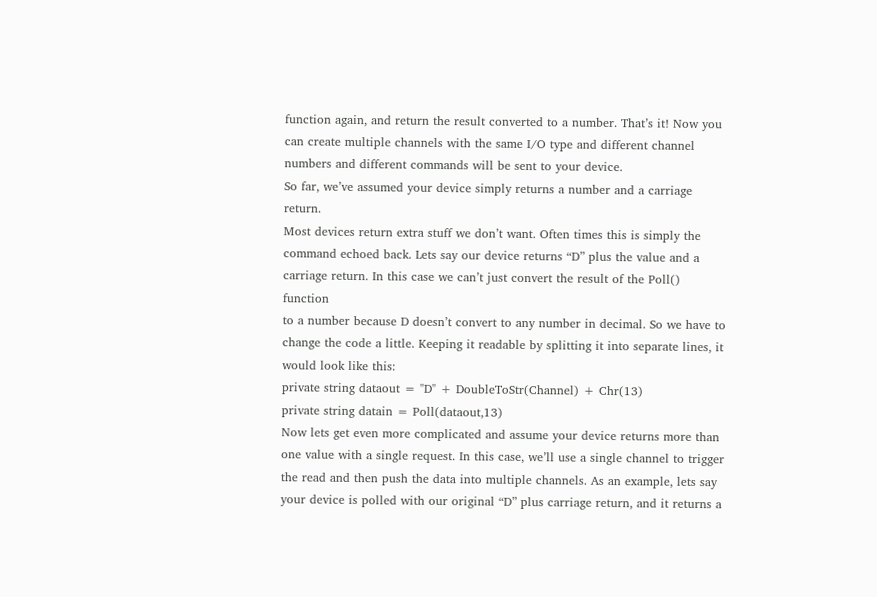function again, and return the result converted to a number. That’s it! Now you
can create multiple channels with the same I/O type and different channel
numbers and different commands will be sent to your device.
So far, we’ve assumed your device simply returns a number and a carriage return.
Most devices return extra stuff we don’t want. Often times this is simply the
command echoed back. Lets say our device returns “D” plus the value and a
carriage return. In this case we can’t just convert the result of the Poll() function
to a number because D doesn’t convert to any number in decimal. So we have to
change the code a little. Keeping it readable by splitting it into separate lines, it
would look like this:
private string dataout = "D" + DoubleToStr(Channel) + Chr(13)
private string datain = Poll(dataout,13)
Now lets get even more complicated and assume your device returns more than
one value with a single request. In this case, we’ll use a single channel to trigger
the read and then push the data into multiple channels. As an example, lets say
your device is polled with our original “D” plus carriage return, and it returns a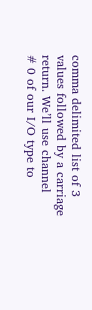comma delimited list of 3 values followed by a carriage return. We’ll use channel
# 0 of our I/O type to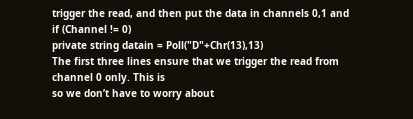trigger the read, and then put the data in channels 0,1 and
if (Channel != 0)
private string datain = Poll("D"+Chr(13),13)
The first three lines ensure that we trigger the read from channel 0 only. This is
so we don’t have to worry about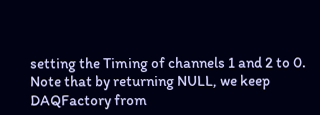setting the Timing of channels 1 and 2 to 0.
Note that by returning NULL, we keep DAQFactory from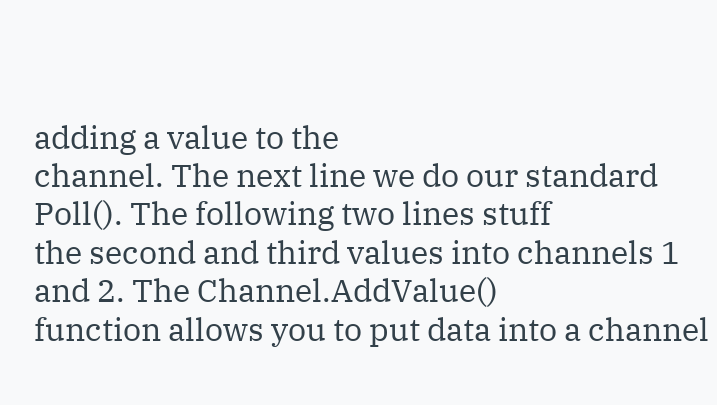adding a value to the
channel. The next line we do our standard Poll(). The following two lines stuff
the second and third values into channels 1 and 2. The Channel.AddValue()
function allows you to put data into a channel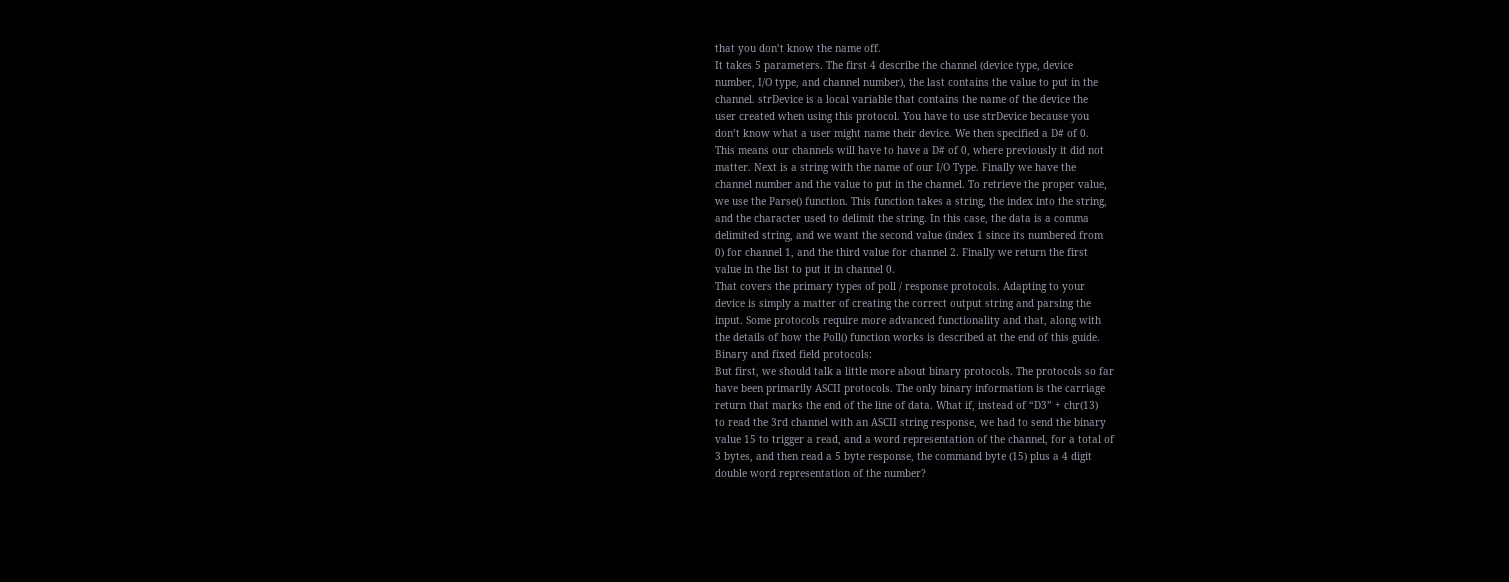that you don’t know the name off.
It takes 5 parameters. The first 4 describe the channel (device type, device
number, I/O type, and channel number), the last contains the value to put in the
channel. strDevice is a local variable that contains the name of the device the
user created when using this protocol. You have to use strDevice because you
don’t know what a user might name their device. We then specified a D# of 0.
This means our channels will have to have a D# of 0, where previously it did not
matter. Next is a string with the name of our I/O Type. Finally we have the
channel number and the value to put in the channel. To retrieve the proper value,
we use the Parse() function. This function takes a string, the index into the string,
and the character used to delimit the string. In this case, the data is a comma
delimited string, and we want the second value (index 1 since its numbered from
0) for channel 1, and the third value for channel 2. Finally we return the first
value in the list to put it in channel 0.
That covers the primary types of poll / response protocols. Adapting to your
device is simply a matter of creating the correct output string and parsing the
input. Some protocols require more advanced functionality and that, along with
the details of how the Poll() function works is described at the end of this guide.
Binary and fixed field protocols:
But first, we should talk a little more about binary protocols. The protocols so far
have been primarily ASCII protocols. The only binary information is the carriage
return that marks the end of the line of data. What if, instead of “D3” + chr(13)
to read the 3rd channel with an ASCII string response, we had to send the binary
value 15 to trigger a read, and a word representation of the channel, for a total of
3 bytes, and then read a 5 byte response, the command byte (15) plus a 4 digit
double word representation of the number?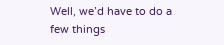Well, we’d have to do a few things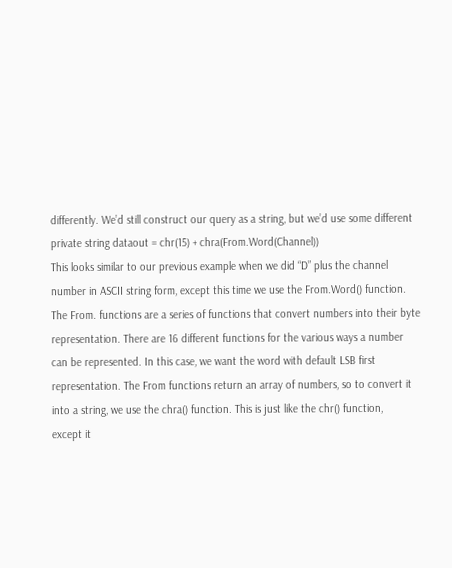differently. We’d still construct our query as a string, but we’d use some different
private string dataout = chr(15) + chra(From.Word(Channel))
This looks similar to our previous example when we did “D” plus the channel
number in ASCII string form, except this time we use the From.Word() function.
The From. functions are a series of functions that convert numbers into their byte
representation. There are 16 different functions for the various ways a number
can be represented. In this case, we want the word with default LSB first
representation. The From functions return an array of numbers, so to convert it
into a string, we use the chra() function. This is just like the chr() function,
except it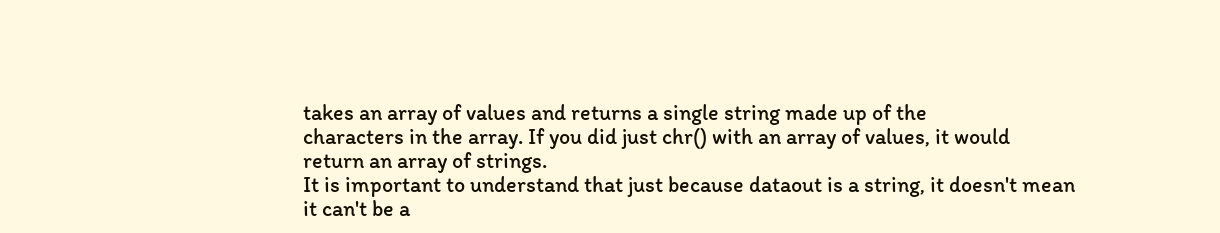takes an array of values and returns a single string made up of the
characters in the array. If you did just chr() with an array of values, it would
return an array of strings.
It is important to understand that just because dataout is a string, it doesn't mean
it can't be a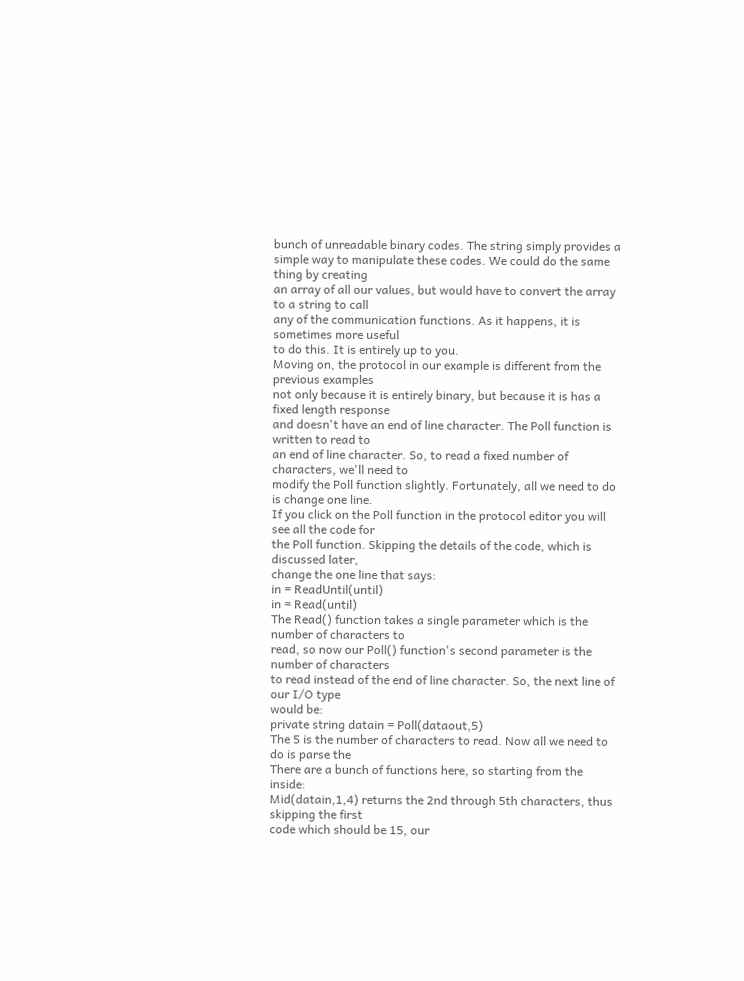bunch of unreadable binary codes. The string simply provides a
simple way to manipulate these codes. We could do the same thing by creating
an array of all our values, but would have to convert the array to a string to call
any of the communication functions. As it happens, it is sometimes more useful
to do this. It is entirely up to you.
Moving on, the protocol in our example is different from the previous examples
not only because it is entirely binary, but because it is has a fixed length response
and doesn't have an end of line character. The Poll function is written to read to
an end of line character. So, to read a fixed number of characters, we'll need to
modify the Poll function slightly. Fortunately, all we need to do is change one line.
If you click on the Poll function in the protocol editor you will see all the code for
the Poll function. Skipping the details of the code, which is discussed later,
change the one line that says:
in = ReadUntil(until)
in = Read(until)
The Read() function takes a single parameter which is the number of characters to
read, so now our Poll() function's second parameter is the number of characters
to read instead of the end of line character. So, the next line of our I/O type
would be:
private string datain = Poll(dataout,5)
The 5 is the number of characters to read. Now all we need to do is parse the
There are a bunch of functions here, so starting from the inside:
Mid(datain,1,4) returns the 2nd through 5th characters, thus skipping the first
code which should be 15, our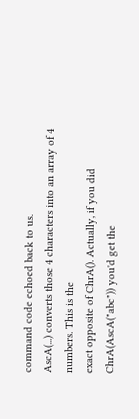command code echoed back to us.
AscA(...) converts those 4 characters into an array of 4 numbers. This is the
exact opposite of ChrA(). Actually, if you did ChrA(AscA("abc")) you'd get the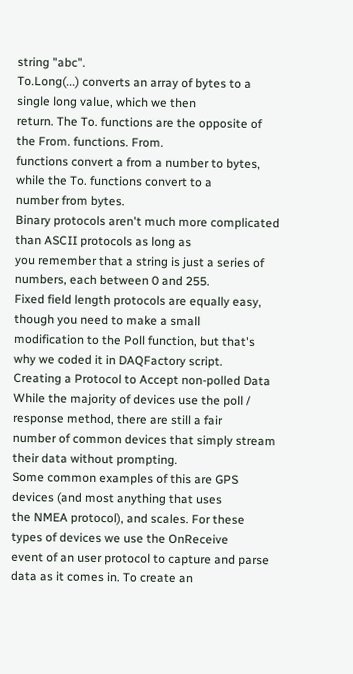string "abc".
To.Long(...) converts an array of bytes to a single long value, which we then
return. The To. functions are the opposite of the From. functions. From.
functions convert a from a number to bytes, while the To. functions convert to a
number from bytes.
Binary protocols aren't much more complicated than ASCII protocols as long as
you remember that a string is just a series of numbers, each between 0 and 255.
Fixed field length protocols are equally easy, though you need to make a small
modification to the Poll function, but that's why we coded it in DAQFactory script.
Creating a Protocol to Accept non-polled Data
While the majority of devices use the poll / response method, there are still a fair
number of common devices that simply stream their data without prompting.
Some common examples of this are GPS devices (and most anything that uses
the NMEA protocol), and scales. For these types of devices we use the OnReceive
event of an user protocol to capture and parse data as it comes in. To create an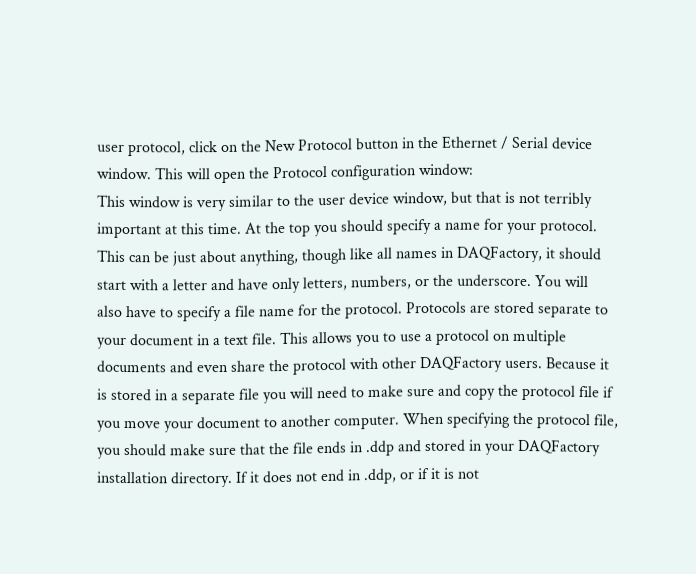user protocol, click on the New Protocol button in the Ethernet / Serial device
window. This will open the Protocol configuration window:
This window is very similar to the user device window, but that is not terribly
important at this time. At the top you should specify a name for your protocol.
This can be just about anything, though like all names in DAQFactory, it should
start with a letter and have only letters, numbers, or the underscore. You will
also have to specify a file name for the protocol. Protocols are stored separate to
your document in a text file. This allows you to use a protocol on multiple
documents and even share the protocol with other DAQFactory users. Because it
is stored in a separate file you will need to make sure and copy the protocol file if
you move your document to another computer. When specifying the protocol file,
you should make sure that the file ends in .ddp and stored in your DAQFactory
installation directory. If it does not end in .ddp, or if it is not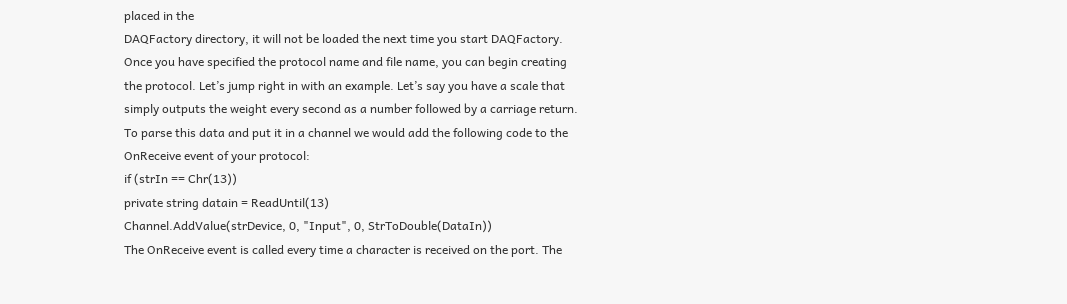placed in the
DAQFactory directory, it will not be loaded the next time you start DAQFactory.
Once you have specified the protocol name and file name, you can begin creating
the protocol. Let’s jump right in with an example. Let’s say you have a scale that
simply outputs the weight every second as a number followed by a carriage return.
To parse this data and put it in a channel we would add the following code to the
OnReceive event of your protocol:
if (strIn == Chr(13))
private string datain = ReadUntil(13)
Channel.AddValue(strDevice, 0, "Input", 0, StrToDouble(DataIn))
The OnReceive event is called every time a character is received on the port. The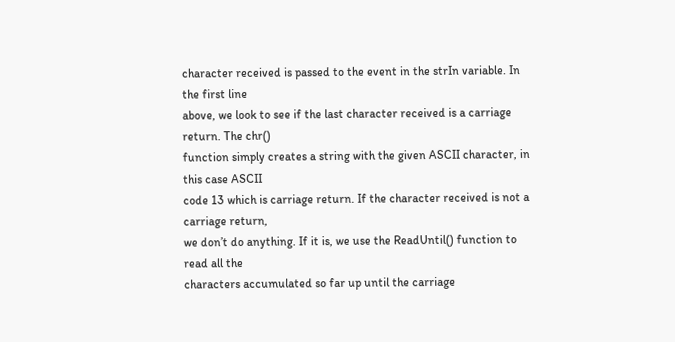character received is passed to the event in the strIn variable. In the first line
above, we look to see if the last character received is a carriage return. The chr()
function simply creates a string with the given ASCII character, in this case ASCII
code 13 which is carriage return. If the character received is not a carriage return,
we don’t do anything. If it is, we use the ReadUntil() function to read all the
characters accumulated so far up until the carriage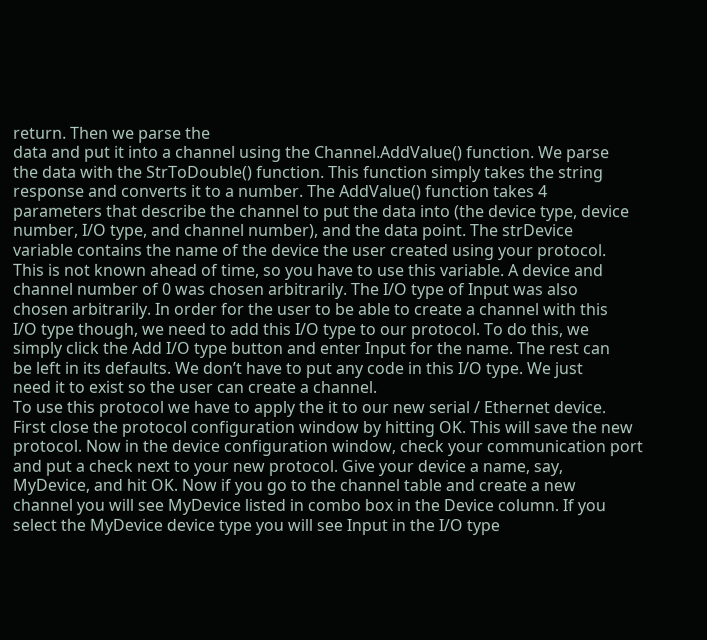return. Then we parse the
data and put it into a channel using the Channel.AddValue() function. We parse
the data with the StrToDouble() function. This function simply takes the string
response and converts it to a number. The AddValue() function takes 4
parameters that describe the channel to put the data into (the device type, device
number, I/O type, and channel number), and the data point. The strDevice
variable contains the name of the device the user created using your protocol.
This is not known ahead of time, so you have to use this variable. A device and
channel number of 0 was chosen arbitrarily. The I/O type of Input was also
chosen arbitrarily. In order for the user to be able to create a channel with this
I/O type though, we need to add this I/O type to our protocol. To do this, we
simply click the Add I/O type button and enter Input for the name. The rest can
be left in its defaults. We don’t have to put any code in this I/O type. We just
need it to exist so the user can create a channel.
To use this protocol we have to apply the it to our new serial / Ethernet device.
First close the protocol configuration window by hitting OK. This will save the new
protocol. Now in the device configuration window, check your communication port
and put a check next to your new protocol. Give your device a name, say,
MyDevice, and hit OK. Now if you go to the channel table and create a new
channel you will see MyDevice listed in combo box in the Device column. If you
select the MyDevice device type you will see Input in the I/O type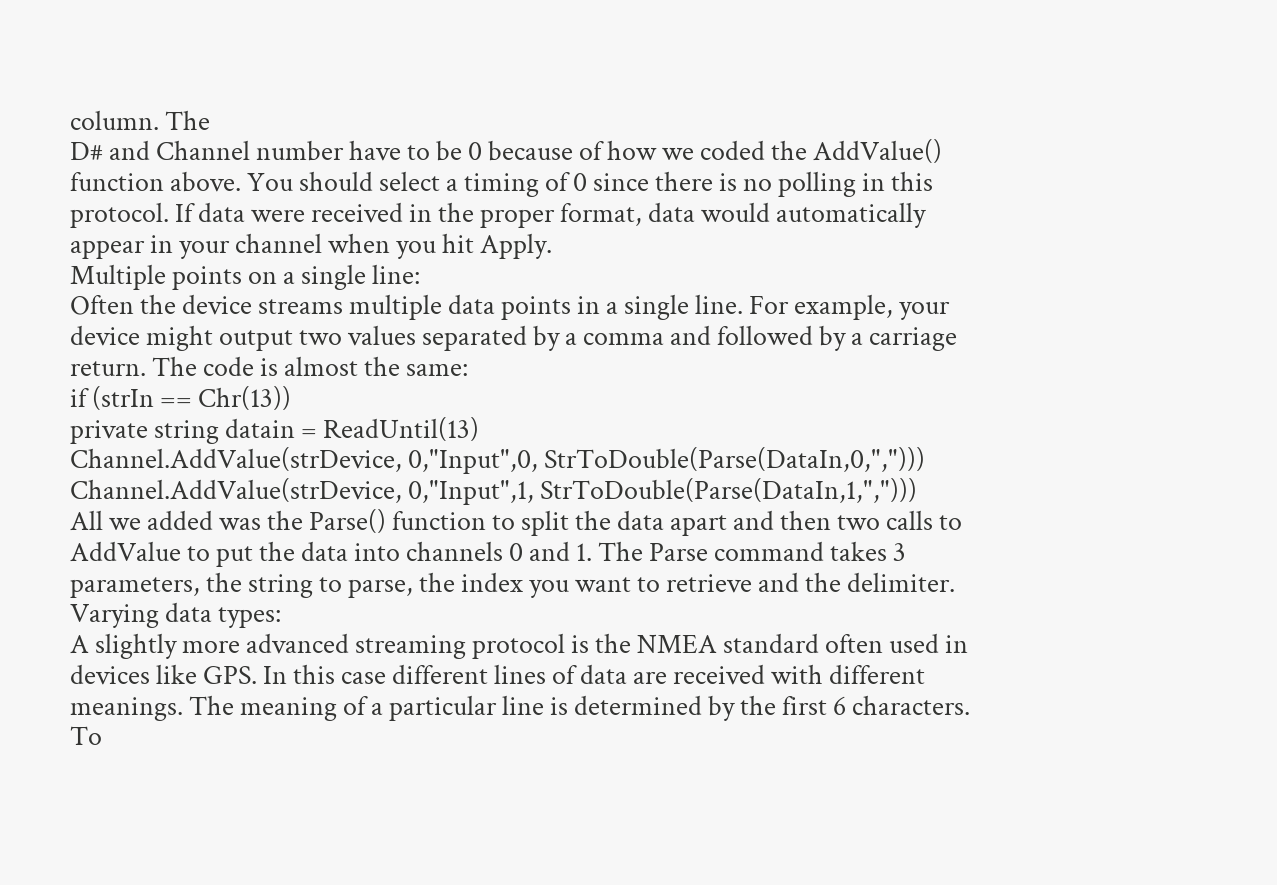column. The
D# and Channel number have to be 0 because of how we coded the AddValue()
function above. You should select a timing of 0 since there is no polling in this
protocol. If data were received in the proper format, data would automatically
appear in your channel when you hit Apply.
Multiple points on a single line:
Often the device streams multiple data points in a single line. For example, your
device might output two values separated by a comma and followed by a carriage
return. The code is almost the same:
if (strIn == Chr(13))
private string datain = ReadUntil(13)
Channel.AddValue(strDevice, 0,"Input",0, StrToDouble(Parse(DataIn,0,",")))
Channel.AddValue(strDevice, 0,"Input",1, StrToDouble(Parse(DataIn,1,",")))
All we added was the Parse() function to split the data apart and then two calls to
AddValue to put the data into channels 0 and 1. The Parse command takes 3
parameters, the string to parse, the index you want to retrieve and the delimiter.
Varying data types:
A slightly more advanced streaming protocol is the NMEA standard often used in
devices like GPS. In this case different lines of data are received with different
meanings. The meaning of a particular line is determined by the first 6 characters.
To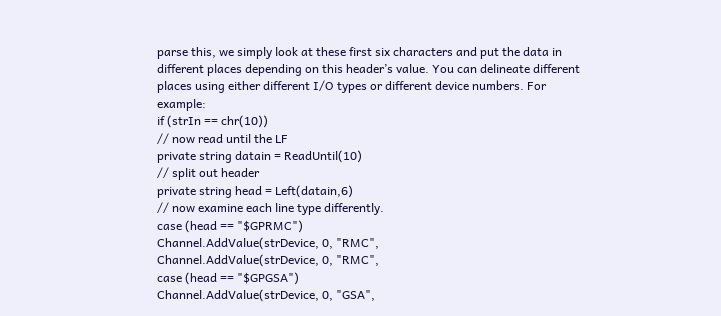parse this, we simply look at these first six characters and put the data in
different places depending on this header’s value. You can delineate different
places using either different I/O types or different device numbers. For example:
if (strIn == chr(10))
// now read until the LF
private string datain = ReadUntil(10)
// split out header
private string head = Left(datain,6)
// now examine each line type differently.
case (head == "$GPRMC")
Channel.AddValue(strDevice, 0, "RMC",
Channel.AddValue(strDevice, 0, "RMC",
case (head == "$GPGSA")
Channel.AddValue(strDevice, 0, "GSA",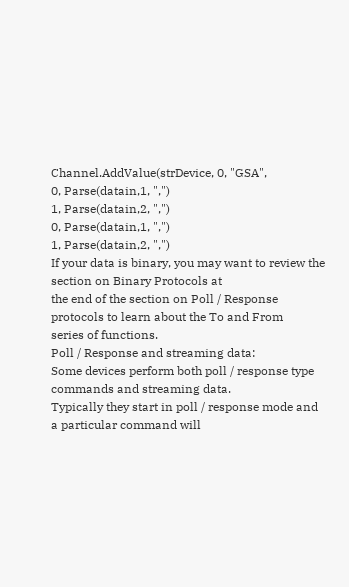Channel.AddValue(strDevice, 0, "GSA",
0, Parse(datain,1, ",")
1, Parse(datain,2, ",")
0, Parse(datain,1, ",")
1, Parse(datain,2, ",")
If your data is binary, you may want to review the section on Binary Protocols at
the end of the section on Poll / Response protocols to learn about the To and From
series of functions.
Poll / Response and streaming data:
Some devices perform both poll / response type commands and streaming data.
Typically they start in poll / response mode and a particular command will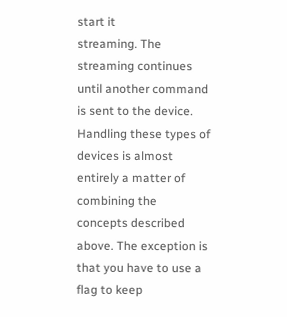start it
streaming. The streaming continues until another command is sent to the device.
Handling these types of devices is almost entirely a matter of combining the
concepts described above. The exception is that you have to use a flag to keep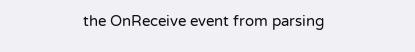the OnReceive event from parsing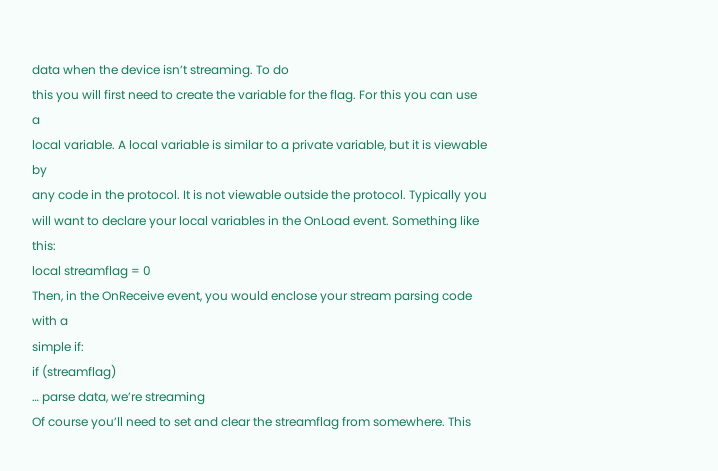data when the device isn’t streaming. To do
this you will first need to create the variable for the flag. For this you can use a
local variable. A local variable is similar to a private variable, but it is viewable by
any code in the protocol. It is not viewable outside the protocol. Typically you
will want to declare your local variables in the OnLoad event. Something like this:
local streamflag = 0
Then, in the OnReceive event, you would enclose your stream parsing code with a
simple if:
if (streamflag)
… parse data, we’re streaming
Of course you’ll need to set and clear the streamflag from somewhere. This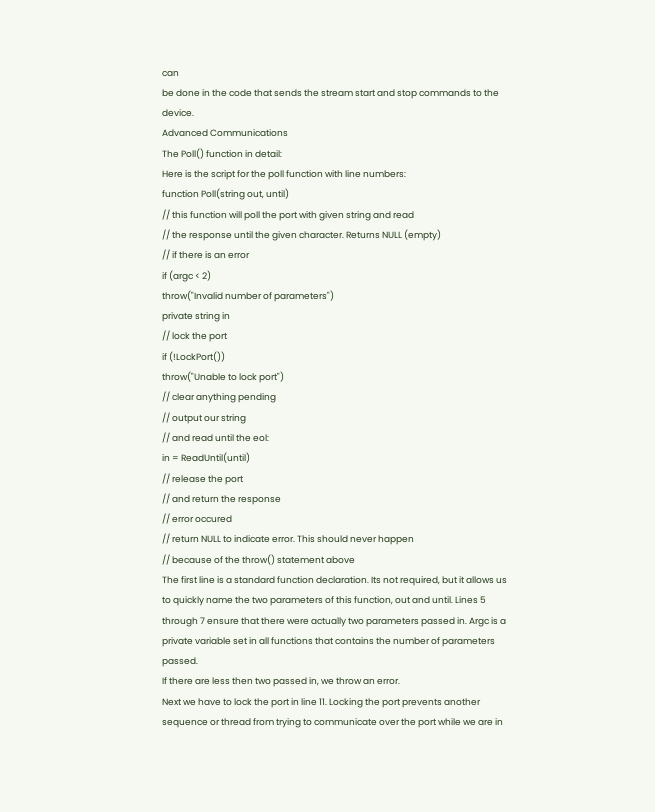can
be done in the code that sends the stream start and stop commands to the device.
Advanced Communications
The Poll() function in detail:
Here is the script for the poll function with line numbers:
function Poll(string out, until)
// this function will poll the port with given string and read
// the response until the given character. Returns NULL (empty)
// if there is an error
if (argc < 2)
throw("Invalid number of parameters")
private string in
// lock the port
if (!LockPort())
throw("Unable to lock port")
// clear anything pending
// output our string
// and read until the eol:
in = ReadUntil(until)
// release the port
// and return the response
// error occured
// return NULL to indicate error. This should never happen
// because of the throw() statement above
The first line is a standard function declaration. Its not required, but it allows us
to quickly name the two parameters of this function, out and until. Lines 5
through 7 ensure that there were actually two parameters passed in. Argc is a
private variable set in all functions that contains the number of parameters passed.
If there are less then two passed in, we throw an error.
Next we have to lock the port in line 11. Locking the port prevents another
sequence or thread from trying to communicate over the port while we are in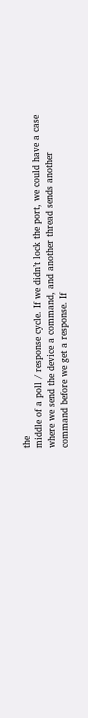the
middle of a poll / response cycle. If we didn’t lock the port, we could have a case
where we send the device a command, and another thread sends another
command before we get a response. If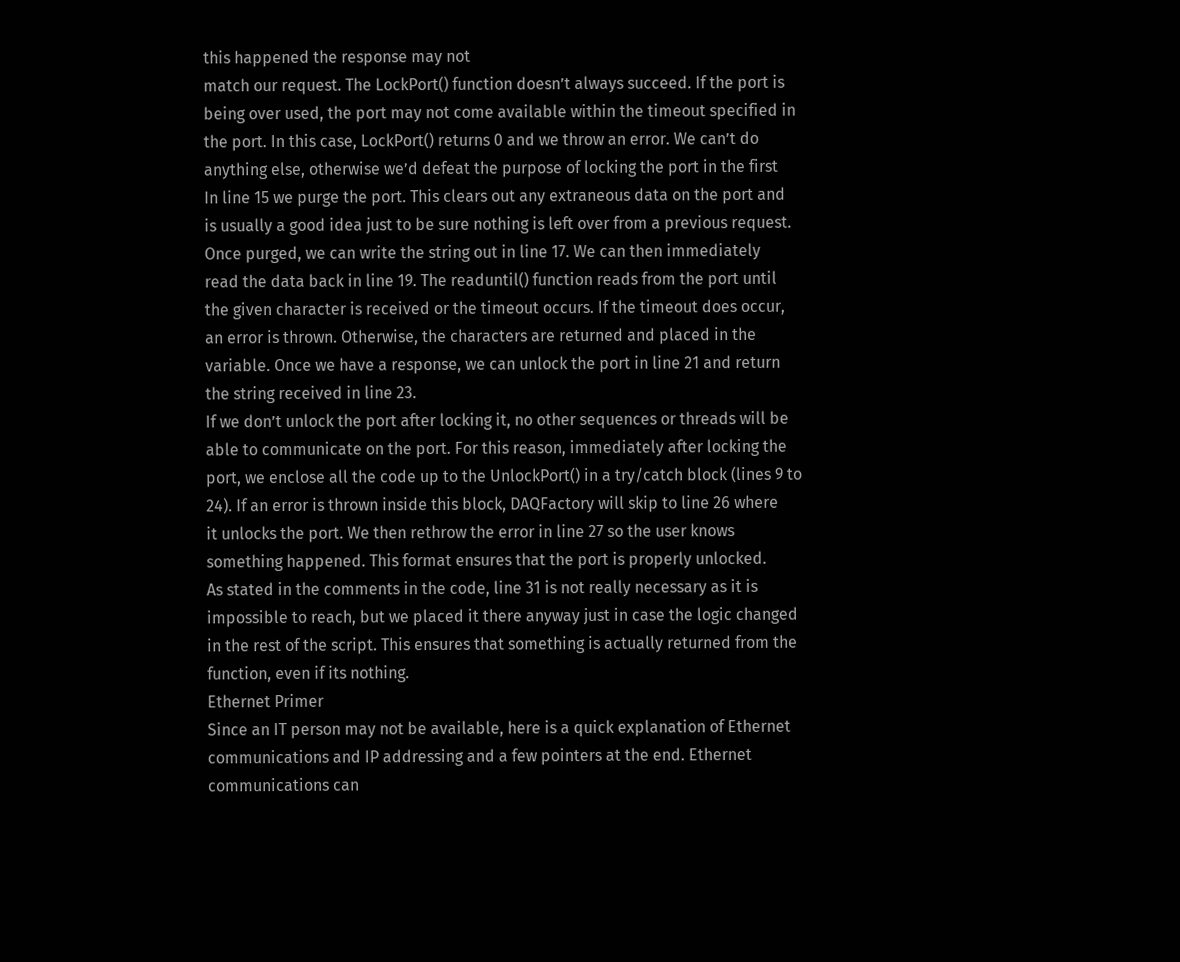this happened the response may not
match our request. The LockPort() function doesn’t always succeed. If the port is
being over used, the port may not come available within the timeout specified in
the port. In this case, LockPort() returns 0 and we throw an error. We can’t do
anything else, otherwise we’d defeat the purpose of locking the port in the first
In line 15 we purge the port. This clears out any extraneous data on the port and
is usually a good idea just to be sure nothing is left over from a previous request.
Once purged, we can write the string out in line 17. We can then immediately
read the data back in line 19. The readuntil() function reads from the port until
the given character is received or the timeout occurs. If the timeout does occur,
an error is thrown. Otherwise, the characters are returned and placed in the
variable. Once we have a response, we can unlock the port in line 21 and return
the string received in line 23.
If we don’t unlock the port after locking it, no other sequences or threads will be
able to communicate on the port. For this reason, immediately after locking the
port, we enclose all the code up to the UnlockPort() in a try/catch block (lines 9 to
24). If an error is thrown inside this block, DAQFactory will skip to line 26 where
it unlocks the port. We then rethrow the error in line 27 so the user knows
something happened. This format ensures that the port is properly unlocked.
As stated in the comments in the code, line 31 is not really necessary as it is
impossible to reach, but we placed it there anyway just in case the logic changed
in the rest of the script. This ensures that something is actually returned from the
function, even if its nothing.
Ethernet Primer
Since an IT person may not be available, here is a quick explanation of Ethernet
communications and IP addressing and a few pointers at the end. Ethernet
communications can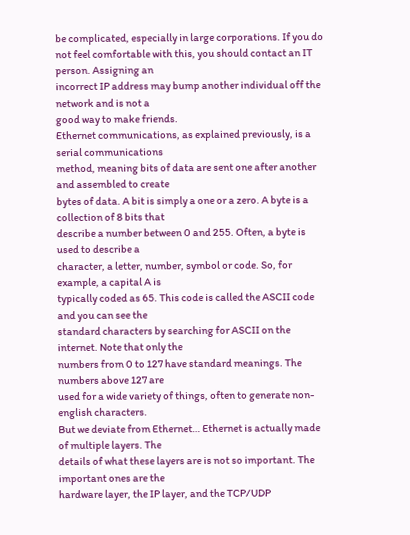be complicated, especially in large corporations. If you do
not feel comfortable with this, you should contact an IT person. Assigning an
incorrect IP address may bump another individual off the network and is not a
good way to make friends.
Ethernet communications, as explained previously, is a serial communications
method, meaning bits of data are sent one after another and assembled to create
bytes of data. A bit is simply a one or a zero. A byte is a collection of 8 bits that
describe a number between 0 and 255. Often, a byte is used to describe a
character, a letter, number, symbol or code. So, for example, a capital A is
typically coded as 65. This code is called the ASCII code and you can see the
standard characters by searching for ASCII on the internet. Note that only the
numbers from 0 to 127 have standard meanings. The numbers above 127 are
used for a wide variety of things, often to generate non-english characters.
But we deviate from Ethernet… Ethernet is actually made of multiple layers. The
details of what these layers are is not so important. The important ones are the
hardware layer, the IP layer, and the TCP/UDP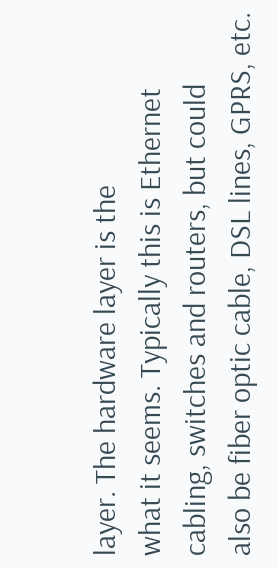layer. The hardware layer is the
what it seems. Typically this is Ethernet cabling, switches and routers, but could
also be fiber optic cable, DSL lines, GPRS, etc.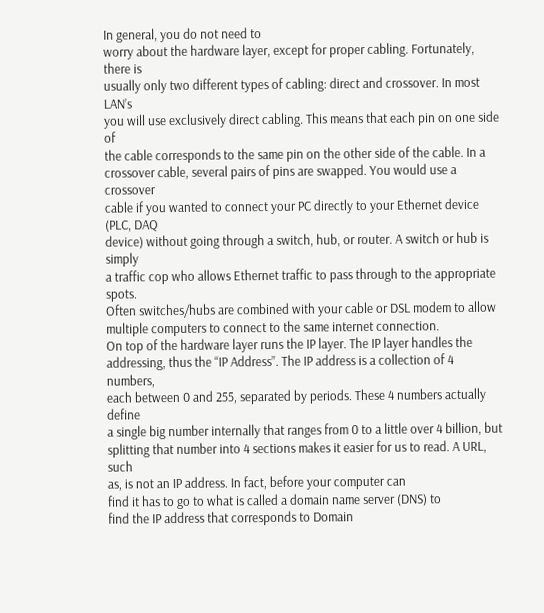In general, you do not need to
worry about the hardware layer, except for proper cabling. Fortunately, there is
usually only two different types of cabling: direct and crossover. In most LAN’s
you will use exclusively direct cabling. This means that each pin on one side of
the cable corresponds to the same pin on the other side of the cable. In a
crossover cable, several pairs of pins are swapped. You would use a crossover
cable if you wanted to connect your PC directly to your Ethernet device (PLC, DAQ
device) without going through a switch, hub, or router. A switch or hub is simply
a traffic cop who allows Ethernet traffic to pass through to the appropriate spots.
Often switches/hubs are combined with your cable or DSL modem to allow
multiple computers to connect to the same internet connection.
On top of the hardware layer runs the IP layer. The IP layer handles the
addressing, thus the “IP Address”. The IP address is a collection of 4 numbers,
each between 0 and 255, separated by periods. These 4 numbers actually define
a single big number internally that ranges from 0 to a little over 4 billion, but
splitting that number into 4 sections makes it easier for us to read. A URL, such
as, is not an IP address. In fact, before your computer can
find it has to go to what is called a domain name server (DNS) to
find the IP address that corresponds to Domain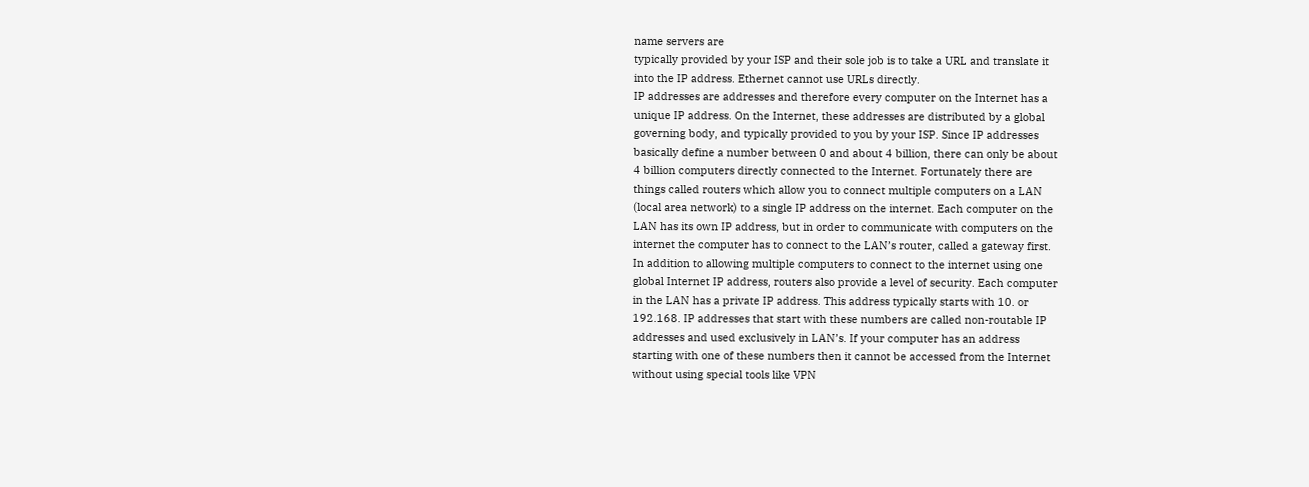name servers are
typically provided by your ISP and their sole job is to take a URL and translate it
into the IP address. Ethernet cannot use URLs directly.
IP addresses are addresses and therefore every computer on the Internet has a
unique IP address. On the Internet, these addresses are distributed by a global
governing body, and typically provided to you by your ISP. Since IP addresses
basically define a number between 0 and about 4 billion, there can only be about
4 billion computers directly connected to the Internet. Fortunately there are
things called routers which allow you to connect multiple computers on a LAN
(local area network) to a single IP address on the internet. Each computer on the
LAN has its own IP address, but in order to communicate with computers on the
internet the computer has to connect to the LAN’s router, called a gateway first.
In addition to allowing multiple computers to connect to the internet using one
global Internet IP address, routers also provide a level of security. Each computer
in the LAN has a private IP address. This address typically starts with 10. or
192.168. IP addresses that start with these numbers are called non-routable IP
addresses and used exclusively in LAN’s. If your computer has an address
starting with one of these numbers then it cannot be accessed from the Internet
without using special tools like VPN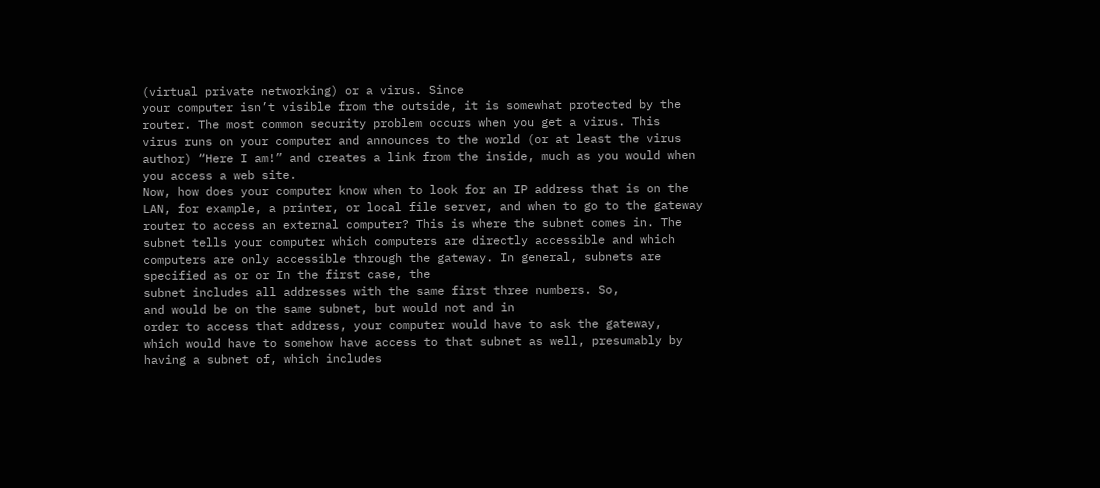(virtual private networking) or a virus. Since
your computer isn’t visible from the outside, it is somewhat protected by the
router. The most common security problem occurs when you get a virus. This
virus runs on your computer and announces to the world (or at least the virus
author) “Here I am!” and creates a link from the inside, much as you would when
you access a web site.
Now, how does your computer know when to look for an IP address that is on the
LAN, for example, a printer, or local file server, and when to go to the gateway
router to access an external computer? This is where the subnet comes in. The
subnet tells your computer which computers are directly accessible and which
computers are only accessible through the gateway. In general, subnets are
specified as or or In the first case, the
subnet includes all addresses with the same first three numbers. So,
and would be on the same subnet, but would not and in
order to access that address, your computer would have to ask the gateway,
which would have to somehow have access to that subnet as well, presumably by
having a subnet of, which includes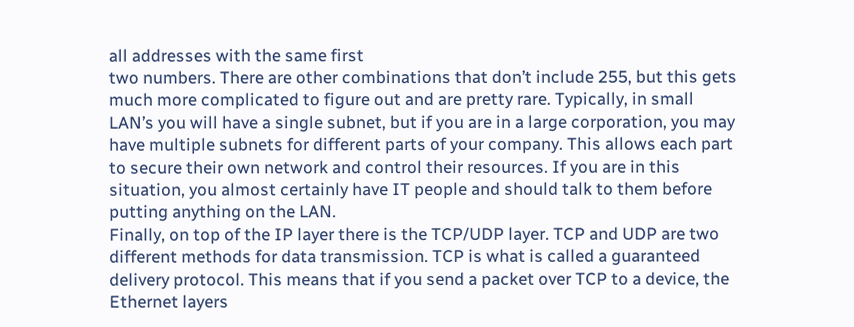all addresses with the same first
two numbers. There are other combinations that don’t include 255, but this gets
much more complicated to figure out and are pretty rare. Typically, in small
LAN’s you will have a single subnet, but if you are in a large corporation, you may
have multiple subnets for different parts of your company. This allows each part
to secure their own network and control their resources. If you are in this
situation, you almost certainly have IT people and should talk to them before
putting anything on the LAN.
Finally, on top of the IP layer there is the TCP/UDP layer. TCP and UDP are two
different methods for data transmission. TCP is what is called a guaranteed
delivery protocol. This means that if you send a packet over TCP to a device, the
Ethernet layers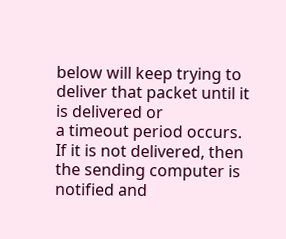below will keep trying to deliver that packet until it is delivered or
a timeout period occurs. If it is not delivered, then the sending computer is
notified and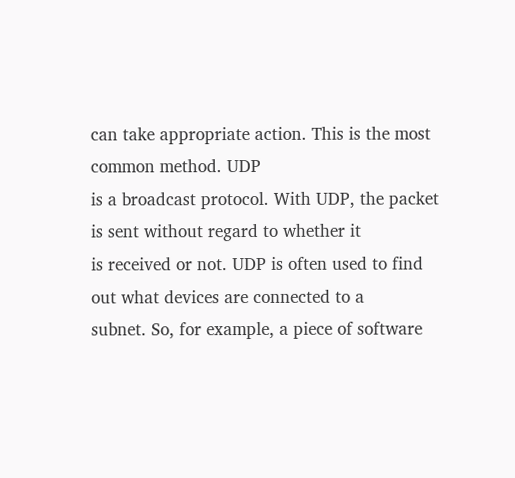can take appropriate action. This is the most common method. UDP
is a broadcast protocol. With UDP, the packet is sent without regard to whether it
is received or not. UDP is often used to find out what devices are connected to a
subnet. So, for example, a piece of software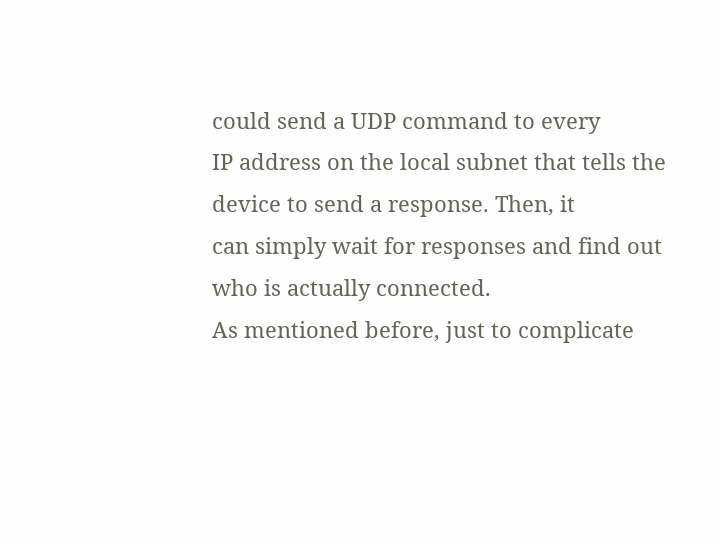could send a UDP command to every
IP address on the local subnet that tells the device to send a response. Then, it
can simply wait for responses and find out who is actually connected.
As mentioned before, just to complicate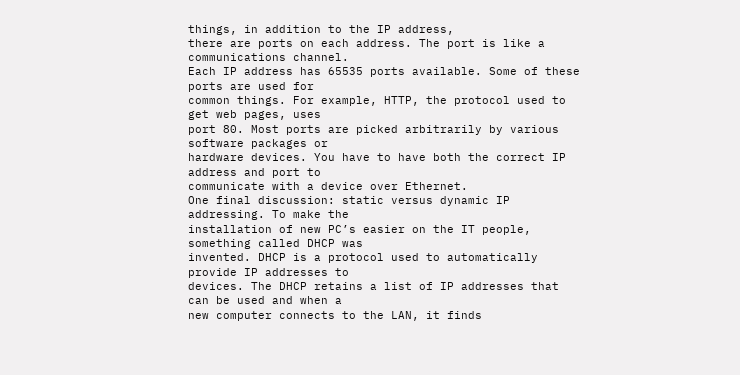things, in addition to the IP address,
there are ports on each address. The port is like a communications channel.
Each IP address has 65535 ports available. Some of these ports are used for
common things. For example, HTTP, the protocol used to get web pages, uses
port 80. Most ports are picked arbitrarily by various software packages or
hardware devices. You have to have both the correct IP address and port to
communicate with a device over Ethernet.
One final discussion: static versus dynamic IP addressing. To make the
installation of new PC’s easier on the IT people, something called DHCP was
invented. DHCP is a protocol used to automatically provide IP addresses to
devices. The DHCP retains a list of IP addresses that can be used and when a
new computer connects to the LAN, it finds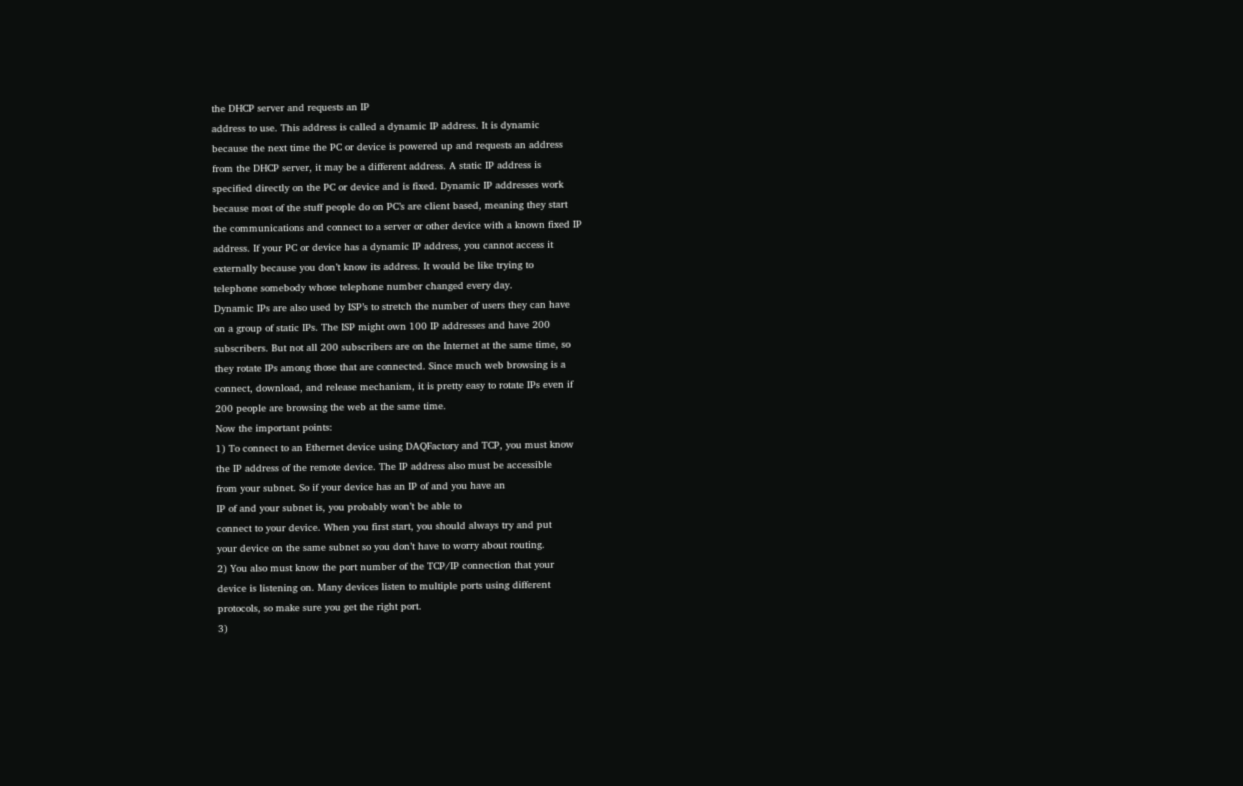the DHCP server and requests an IP
address to use. This address is called a dynamic IP address. It is dynamic
because the next time the PC or device is powered up and requests an address
from the DHCP server, it may be a different address. A static IP address is
specified directly on the PC or device and is fixed. Dynamic IP addresses work
because most of the stuff people do on PC’s are client based, meaning they start
the communications and connect to a server or other device with a known fixed IP
address. If your PC or device has a dynamic IP address, you cannot access it
externally because you don’t know its address. It would be like trying to
telephone somebody whose telephone number changed every day.
Dynamic IPs are also used by ISP’s to stretch the number of users they can have
on a group of static IPs. The ISP might own 100 IP addresses and have 200
subscribers. But not all 200 subscribers are on the Internet at the same time, so
they rotate IPs among those that are connected. Since much web browsing is a
connect, download, and release mechanism, it is pretty easy to rotate IPs even if
200 people are browsing the web at the same time.
Now the important points:
1) To connect to an Ethernet device using DAQFactory and TCP, you must know
the IP address of the remote device. The IP address also must be accessible
from your subnet. So if your device has an IP of and you have an
IP of and your subnet is, you probably won’t be able to
connect to your device. When you first start, you should always try and put
your device on the same subnet so you don’t have to worry about routing.
2) You also must know the port number of the TCP/IP connection that your
device is listening on. Many devices listen to multiple ports using different
protocols, so make sure you get the right port.
3)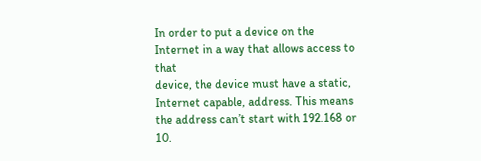In order to put a device on the Internet in a way that allows access to that
device, the device must have a static, Internet capable, address. This means
the address can’t start with 192.168 or 10.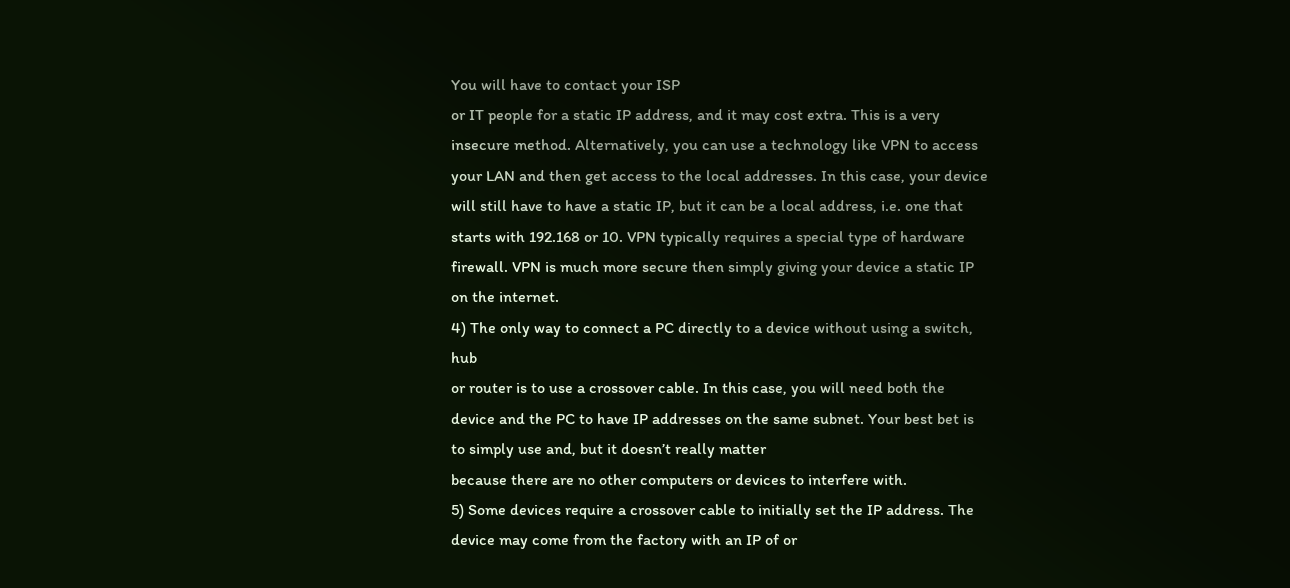You will have to contact your ISP
or IT people for a static IP address, and it may cost extra. This is a very
insecure method. Alternatively, you can use a technology like VPN to access
your LAN and then get access to the local addresses. In this case, your device
will still have to have a static IP, but it can be a local address, i.e. one that
starts with 192.168 or 10. VPN typically requires a special type of hardware
firewall. VPN is much more secure then simply giving your device a static IP
on the internet.
4) The only way to connect a PC directly to a device without using a switch, hub
or router is to use a crossover cable. In this case, you will need both the
device and the PC to have IP addresses on the same subnet. Your best bet is
to simply use and, but it doesn’t really matter
because there are no other computers or devices to interfere with.
5) Some devices require a crossover cable to initially set the IP address. The
device may come from the factory with an IP of or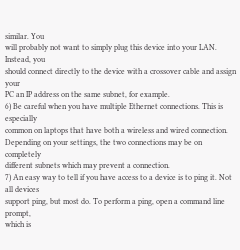similar. You
will probably not want to simply plug this device into your LAN. Instead, you
should connect directly to the device with a crossover cable and assign your
PC an IP address on the same subnet, for example.
6) Be careful when you have multiple Ethernet connections. This is especially
common on laptops that have both a wireless and wired connection.
Depending on your settings, the two connections may be on completely
different subnets which may prevent a connection.
7) An easy way to tell if you have access to a device is to ping it. Not all devices
support ping, but most do. To perform a ping, open a command line prompt,
which is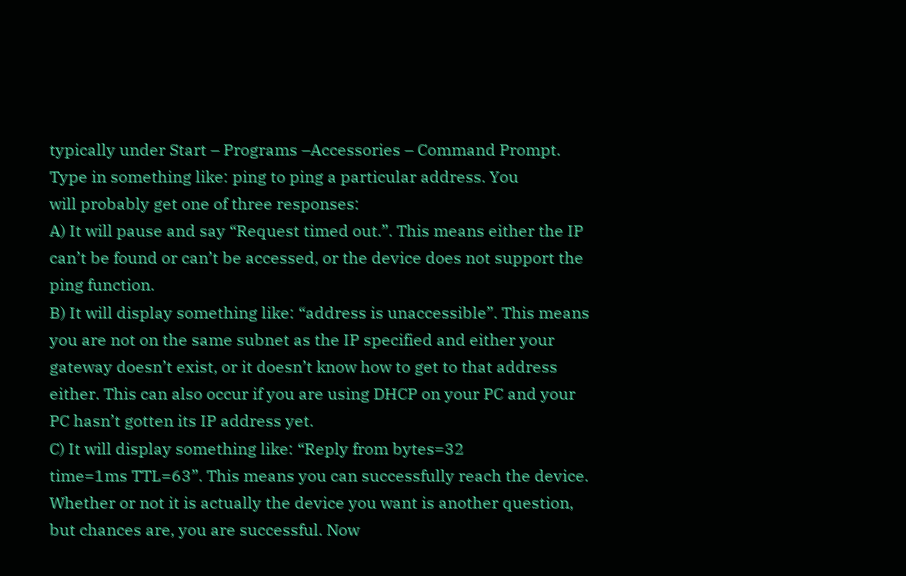typically under Start – Programs –Accessories – Command Prompt.
Type in something like: ping to ping a particular address. You
will probably get one of three responses:
A) It will pause and say “Request timed out.”. This means either the IP
can’t be found or can’t be accessed, or the device does not support the
ping function.
B) It will display something like: “address is unaccessible”. This means
you are not on the same subnet as the IP specified and either your
gateway doesn’t exist, or it doesn’t know how to get to that address
either. This can also occur if you are using DHCP on your PC and your
PC hasn’t gotten its IP address yet.
C) It will display something like: “Reply from bytes=32
time=1ms TTL=63”. This means you can successfully reach the device.
Whether or not it is actually the device you want is another question,
but chances are, you are successful. Now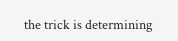the trick is determining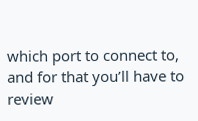which port to connect to, and for that you’ll have to review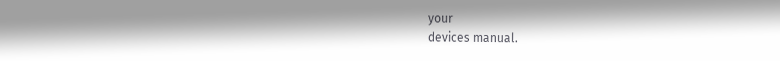your
devices manual.